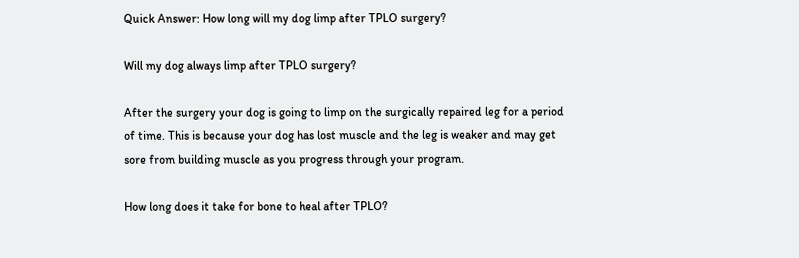Quick Answer: How long will my dog limp after TPLO surgery?

Will my dog always limp after TPLO surgery?

After the surgery your dog is going to limp on the surgically repaired leg for a period of time. This is because your dog has lost muscle and the leg is weaker and may get sore from building muscle as you progress through your program.

How long does it take for bone to heal after TPLO?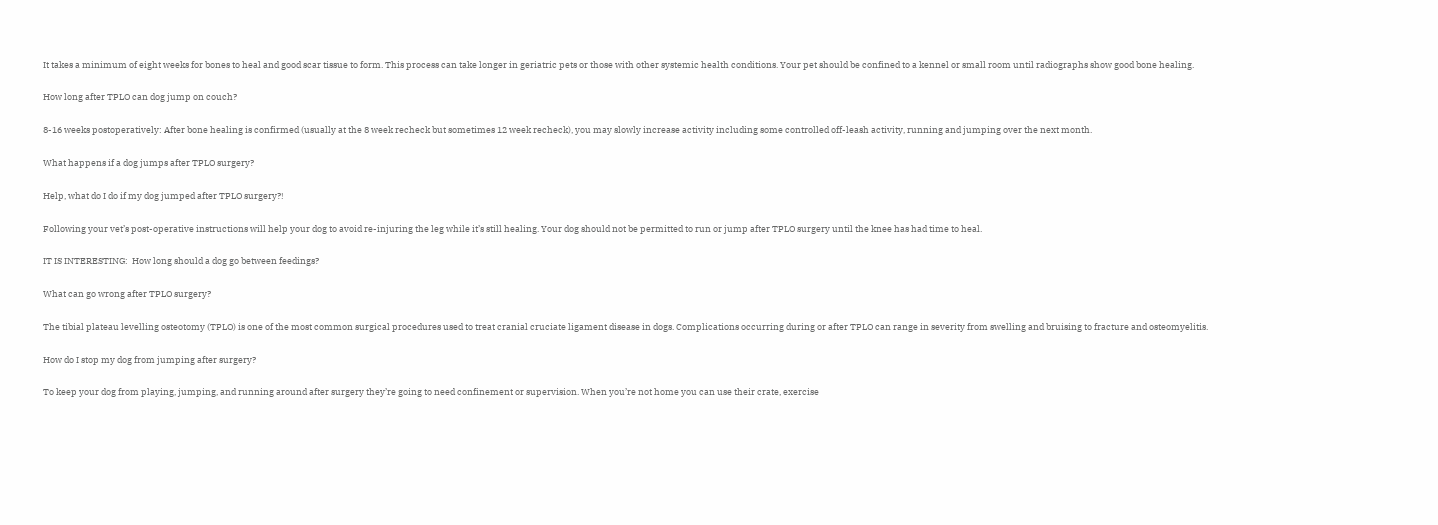It takes a minimum of eight weeks for bones to heal and good scar tissue to form. This process can take longer in geriatric pets or those with other systemic health conditions. Your pet should be confined to a kennel or small room until radiographs show good bone healing.

How long after TPLO can dog jump on couch?

8-16 weeks postoperatively: After bone healing is confirmed (usually at the 8 week recheck but sometimes 12 week recheck), you may slowly increase activity including some controlled off-leash activity, running and jumping over the next month.

What happens if a dog jumps after TPLO surgery?

Help, what do I do if my dog jumped after TPLO surgery?!

Following your vet’s post-operative instructions will help your dog to avoid re-injuring the leg while it’s still healing. Your dog should not be permitted to run or jump after TPLO surgery until the knee has had time to heal.

IT IS INTERESTING:  How long should a dog go between feedings?

What can go wrong after TPLO surgery?

The tibial plateau levelling osteotomy (TPLO) is one of the most common surgical procedures used to treat cranial cruciate ligament disease in dogs. Complications occurring during or after TPLO can range in severity from swelling and bruising to fracture and osteomyelitis.

How do I stop my dog from jumping after surgery?

To keep your dog from playing, jumping, and running around after surgery they’re going to need confinement or supervision. When you’re not home you can use their crate, exercise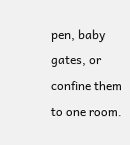pen, baby gates, or confine them to one room.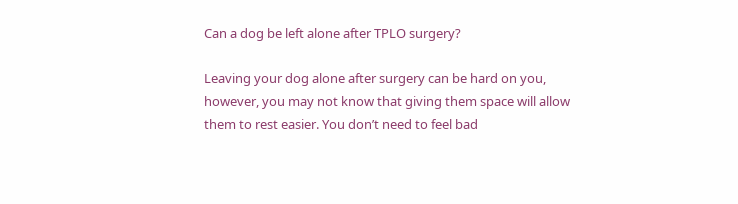Can a dog be left alone after TPLO surgery?

Leaving your dog alone after surgery can be hard on you, however, you may not know that giving them space will allow them to rest easier. You don’t need to feel bad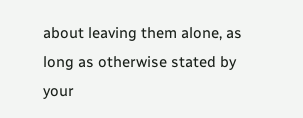about leaving them alone, as long as otherwise stated by your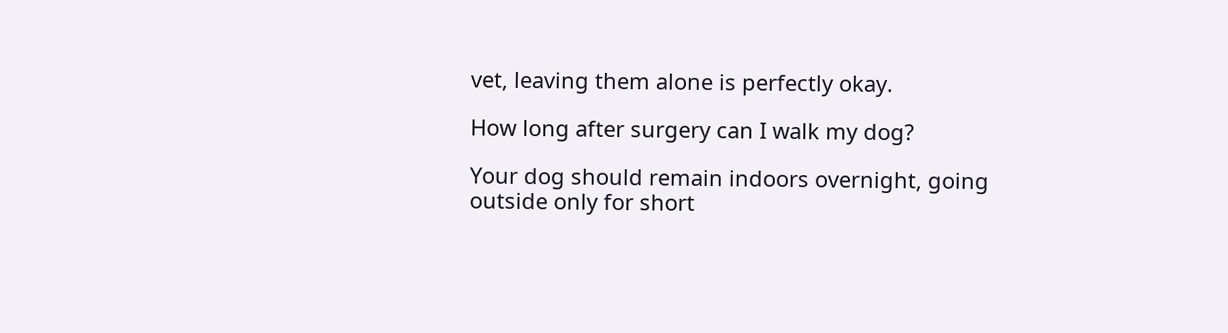vet, leaving them alone is perfectly okay.

How long after surgery can I walk my dog?

Your dog should remain indoors overnight, going outside only for short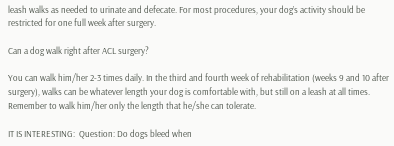leash walks as needed to urinate and defecate. For most procedures, your dog’s activity should be restricted for one full week after surgery.

Can a dog walk right after ACL surgery?

You can walk him/her 2-3 times daily. In the third and fourth week of rehabilitation (weeks 9 and 10 after surgery), walks can be whatever length your dog is comfortable with, but still on a leash at all times. Remember to walk him/her only the length that he/she can tolerate.

IT IS INTERESTING:  Question: Do dogs bleed when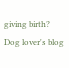giving birth?
Dog lover's blog